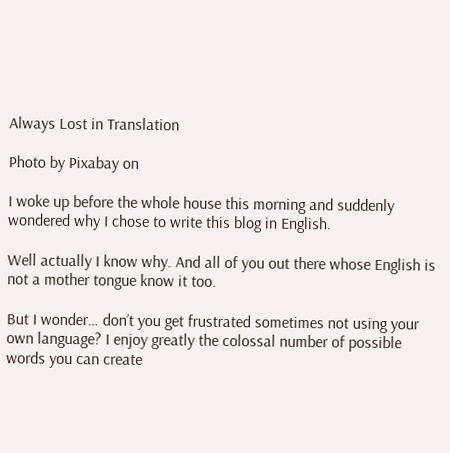Always Lost in Translation

Photo by Pixabay on

I woke up before the whole house this morning and suddenly wondered why I chose to write this blog in English.

Well actually I know why. And all of you out there whose English is not a mother tongue know it too.

But I wonder… don’t you get frustrated sometimes not using your own language? I enjoy greatly the colossal number of possible words you can create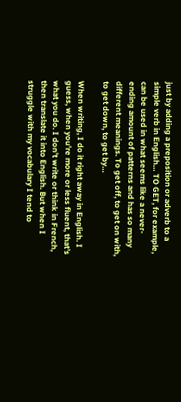just by adding a preposition or adverb to a simple verb in English… TO GET, for example, can be used in what seems like a never-ending amount of patterns and has so many different meanings. To get off, to get on with, to get down, to get by…

When writing, I do it right away in English. I guess, when you’re more or less fluent, that’s what you do. I don’t write or think in French, then translate it into English. But when I struggle with my vocabulary I tend to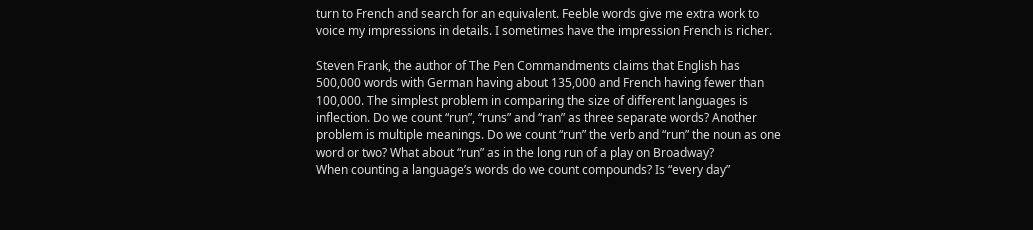turn to French and search for an equivalent. Feeble words give me extra work to voice my impressions in details. I sometimes have the impression French is richer.

Steven Frank, the author of The Pen Commandments claims that English has 500,000 words with German having about 135,000 and French having fewer than 100,000. The simplest problem in comparing the size of different languages is inflection. Do we count “run”, “runs” and “ran” as three separate words? Another problem is multiple meanings. Do we count “run” the verb and “run” the noun as one word or two? What about “run” as in the long run of a play on Broadway?
When counting a language’s words do we count compounds? Is “every day”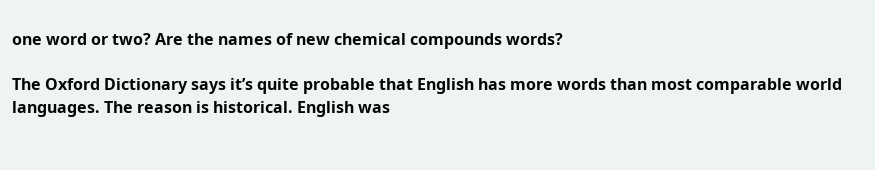one word or two? Are the names of new chemical compounds words?

The Oxford Dictionary says it’s quite probable that English has more words than most comparable world languages. The reason is historical. English was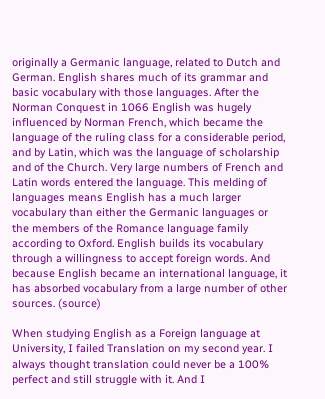originally a Germanic language, related to Dutch and German. English shares much of its grammar and basic vocabulary with those languages. After the Norman Conquest in 1066 English was hugely influenced by Norman French, which became the language of the ruling class for a considerable period, and by Latin, which was the language of scholarship and of the Church. Very large numbers of French and Latin words entered the language. This melding of languages means English has a much larger vocabulary than either the Germanic languages or the members of the Romance language family according to Oxford. English builds its vocabulary through a willingness to accept foreign words. And because English became an international language, it has absorbed vocabulary from a large number of other sources. (source)

When studying English as a Foreign language at University, I failed Translation on my second year. I always thought translation could never be a 100% perfect and still struggle with it. And I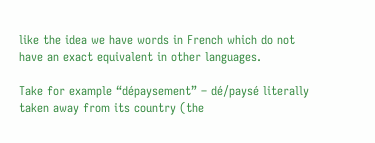like the idea we have words in French which do not have an exact equivalent in other languages.

Take for example “dépaysement” – dé/paysé literally taken away from its country (the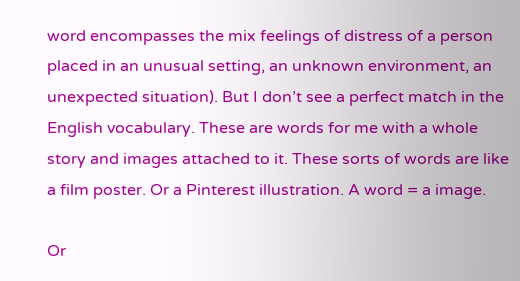word encompasses the mix feelings of distress of a person placed in an unusual setting, an unknown environment, an unexpected situation). But I don’t see a perfect match in the English vocabulary. These are words for me with a whole story and images attached to it. These sorts of words are like a film poster. Or a Pinterest illustration. A word = a image.

Or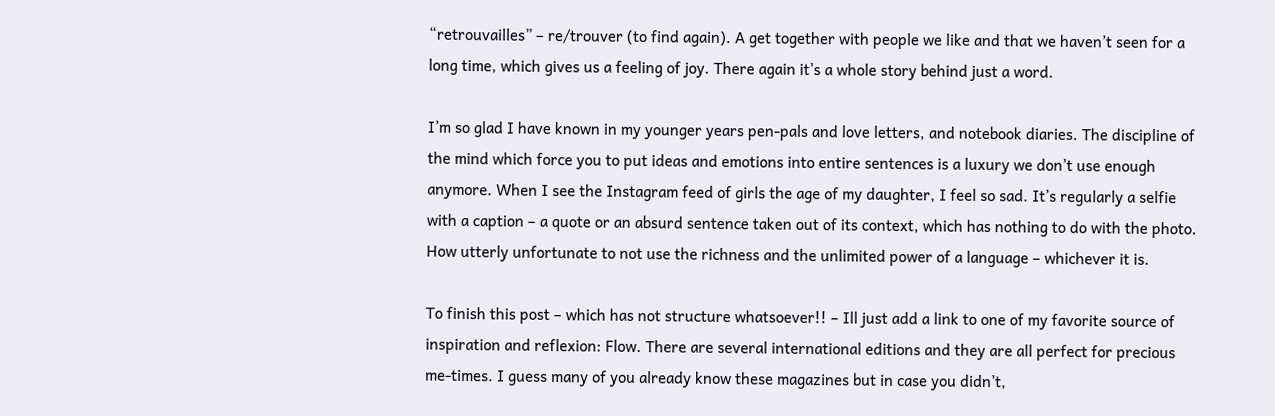“retrouvailles” – re/trouver (to find again). A get together with people we like and that we haven’t seen for a long time, which gives us a feeling of joy. There again it’s a whole story behind just a word.

I’m so glad I have known in my younger years pen-pals and love letters, and notebook diaries. The discipline of the mind which force you to put ideas and emotions into entire sentences is a luxury we don’t use enough anymore. When I see the Instagram feed of girls the age of my daughter, I feel so sad. It’s regularly a selfie with a caption – a quote or an absurd sentence taken out of its context, which has nothing to do with the photo. How utterly unfortunate to not use the richness and the unlimited power of a language – whichever it is.

To finish this post – which has not structure whatsoever!! – Ill just add a link to one of my favorite source of inspiration and reflexion: Flow. There are several international editions and they are all perfect for precious me-times. I guess many of you already know these magazines but in case you didn’t,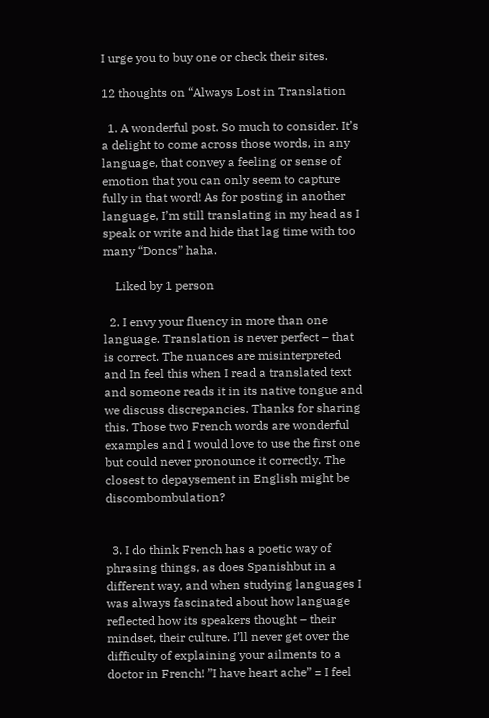I urge you to buy one or check their sites.

12 thoughts on “Always Lost in Translation

  1. A wonderful post. So much to consider. It’s a delight to come across those words, in any language, that convey a feeling or sense of emotion that you can only seem to capture fully in that word! As for posting in another language, I’m still translating in my head as I speak or write and hide that lag time with too many “Doncs” haha.

    Liked by 1 person

  2. I envy your fluency in more than one language. Translation is never perfect – that is correct. The nuances are misinterpreted and In feel this when I read a translated text and someone reads it in its native tongue and we discuss discrepancies. Thanks for sharing this. Those two French words are wonderful examples and I would love to use the first one but could never pronounce it correctly. The closest to depaysement in English might be discombombulation?


  3. I do think French has a poetic way of phrasing things, as does Spanishbut in a different way, and when studying languages I was always fascinated about how language reflected how its speakers thought – their mindset, their culture. I’ll never get over the difficulty of explaining your ailments to a doctor in French! ”I have heart ache” = I feel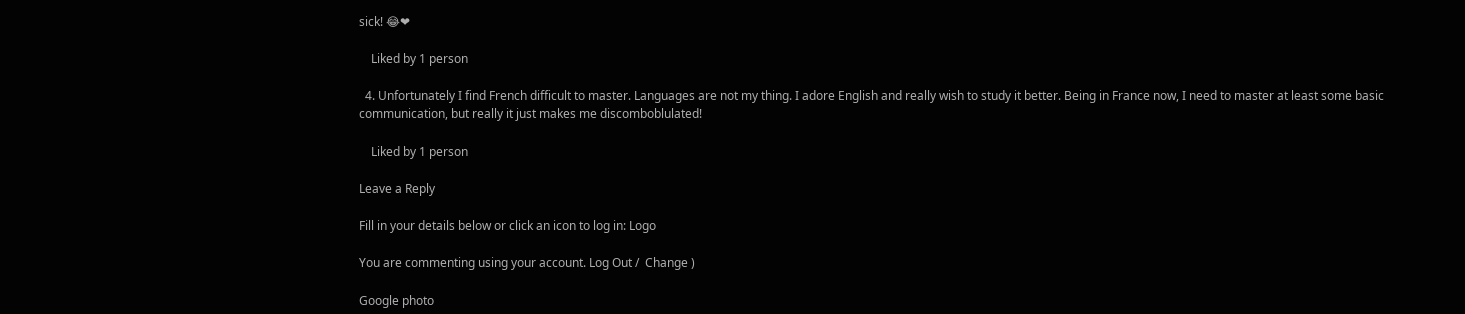sick! 😂❤

    Liked by 1 person

  4. Unfortunately I find French difficult to master. Languages are not my thing. I adore English and really wish to study it better. Being in France now, I need to master at least some basic communication, but really it just makes me discomboblulated!

    Liked by 1 person

Leave a Reply

Fill in your details below or click an icon to log in: Logo

You are commenting using your account. Log Out /  Change )

Google photo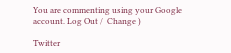You are commenting using your Google account. Log Out /  Change )

Twitter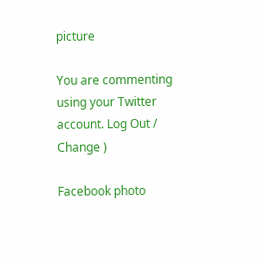picture

You are commenting using your Twitter account. Log Out /  Change )

Facebook photo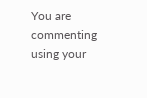You are commenting using your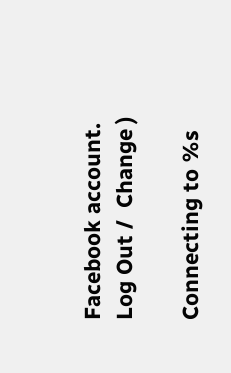Facebook account. Log Out /  Change )

Connecting to %s